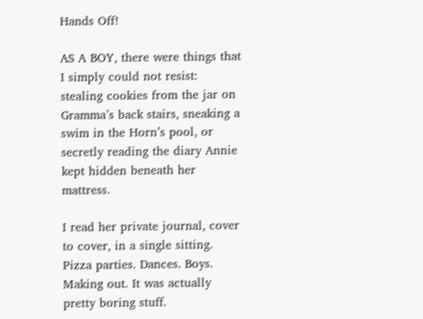Hands Off!

AS A BOY, there were things that I simply could not resist: stealing cookies from the jar on Gramma’s back stairs, sneaking a swim in the Horn’s pool, or secretly reading the diary Annie kept hidden beneath her mattress.

I read her private journal, cover to cover, in a single sitting. Pizza parties. Dances. Boys. Making out. It was actually pretty boring stuff.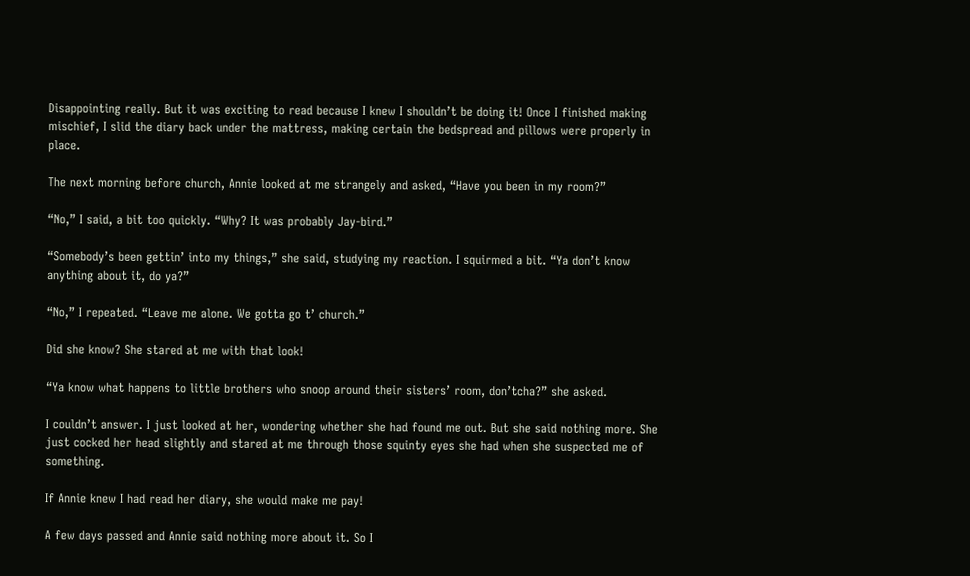Disappointing really. But it was exciting to read because I knew I shouldn’t be doing it! Once I finished making mischief, I slid the diary back under the mattress, making certain the bedspread and pillows were properly in place.

The next morning before church, Annie looked at me strangely and asked, “Have you been in my room?”

“No,” I said, a bit too quickly. “Why? It was probably Jay-bird.”

“Somebody’s been gettin’ into my things,” she said, studying my reaction. I squirmed a bit. “Ya don’t know anything about it, do ya?”

“No,” I repeated. “Leave me alone. We gotta go t’ church.”

Did she know? She stared at me with that look!

“Ya know what happens to little brothers who snoop around their sisters’ room, don’tcha?” she asked.

I couldn’t answer. I just looked at her, wondering whether she had found me out. But she said nothing more. She just cocked her head slightly and stared at me through those squinty eyes she had when she suspected me of something.

If Annie knew I had read her diary, she would make me pay!

A few days passed and Annie said nothing more about it. So I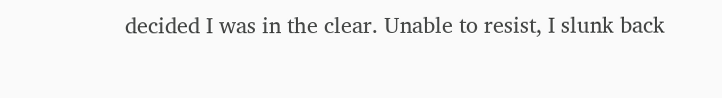decided I was in the clear. Unable to resist, I slunk back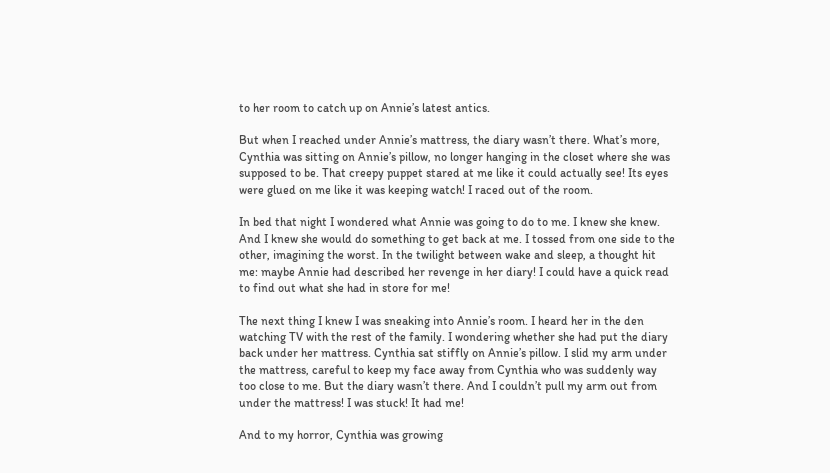to her room to catch up on Annie’s latest antics.

But when I reached under Annie’s mattress, the diary wasn’t there. What’s more, Cynthia was sitting on Annie’s pillow, no longer hanging in the closet where she was supposed to be. That creepy puppet stared at me like it could actually see! Its eyes were glued on me like it was keeping watch! I raced out of the room.

In bed that night I wondered what Annie was going to do to me. I knew she knew. And I knew she would do something to get back at me. I tossed from one side to the other, imagining the worst. In the twilight between wake and sleep, a thought hit me: maybe Annie had described her revenge in her diary! I could have a quick read to find out what she had in store for me!

The next thing I knew I was sneaking into Annie’s room. I heard her in the den watching TV with the rest of the family. I wondering whether she had put the diary back under her mattress. Cynthia sat stiffly on Annie’s pillow. I slid my arm under the mattress, careful to keep my face away from Cynthia who was suddenly way too close to me. But the diary wasn’t there. And I couldn’t pull my arm out from under the mattress! I was stuck! It had me!

And to my horror, Cynthia was growing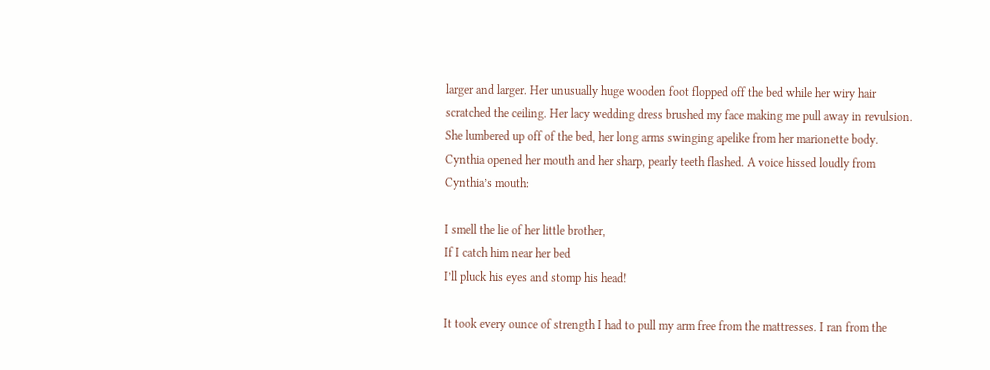larger and larger. Her unusually huge wooden foot flopped off the bed while her wiry hair scratched the ceiling. Her lacy wedding dress brushed my face making me pull away in revulsion. She lumbered up off of the bed, her long arms swinging apelike from her marionette body. Cynthia opened her mouth and her sharp, pearly teeth flashed. A voice hissed loudly from Cynthia’s mouth:

I smell the lie of her little brother,
If I catch him near her bed
I’ll pluck his eyes and stomp his head!

It took every ounce of strength I had to pull my arm free from the mattresses. I ran from the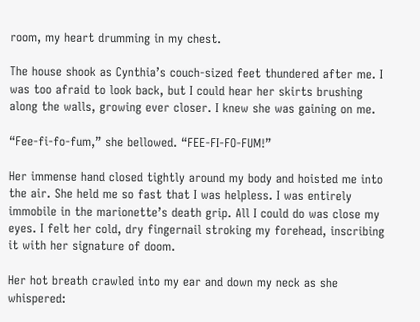room, my heart drumming in my chest.

The house shook as Cynthia’s couch-sized feet thundered after me. I was too afraid to look back, but I could hear her skirts brushing along the walls, growing ever closer. I knew she was gaining on me.

“Fee-fi-fo-fum,” she bellowed. “FEE-FI-FO-FUM!”

Her immense hand closed tightly around my body and hoisted me into the air. She held me so fast that I was helpless. I was entirely immobile in the marionette’s death grip. All I could do was close my eyes. I felt her cold, dry fingernail stroking my forehead, inscribing it with her signature of doom.

Her hot breath crawled into my ear and down my neck as she whispered: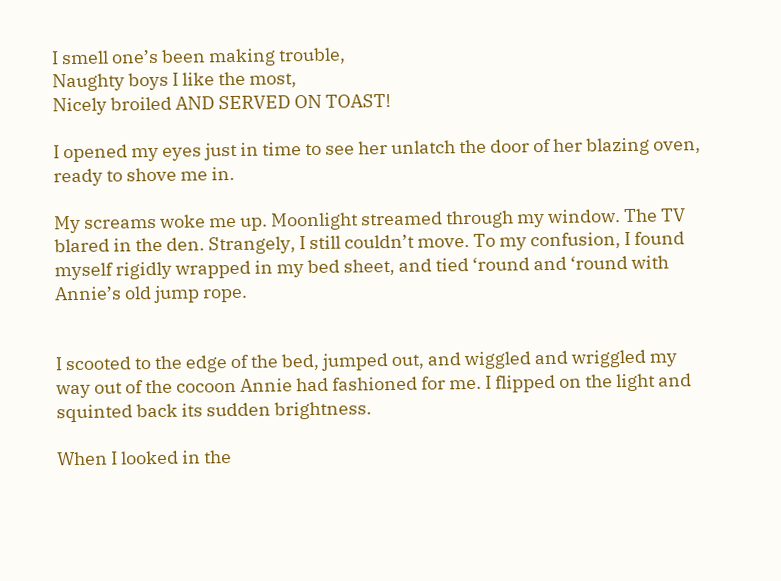I smell one’s been making trouble,
Naughty boys I like the most,
Nicely broiled AND SERVED ON TOAST!

I opened my eyes just in time to see her unlatch the door of her blazing oven, ready to shove me in.

My screams woke me up. Moonlight streamed through my window. The TV blared in the den. Strangely, I still couldn’t move. To my confusion, I found myself rigidly wrapped in my bed sheet, and tied ‘round and ‘round with Annie’s old jump rope.


I scooted to the edge of the bed, jumped out, and wiggled and wriggled my way out of the cocoon Annie had fashioned for me. I flipped on the light and squinted back its sudden brightness.

When I looked in the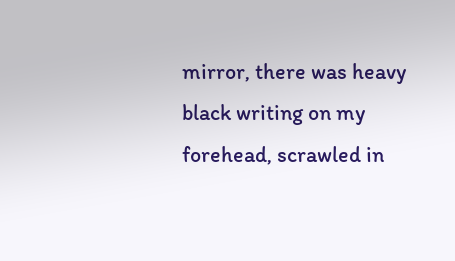mirror, there was heavy black writing on my forehead, scrawled in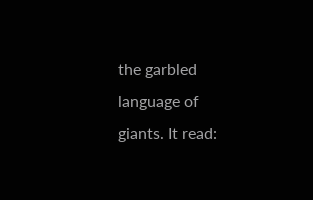the garbled language of giants. It read: